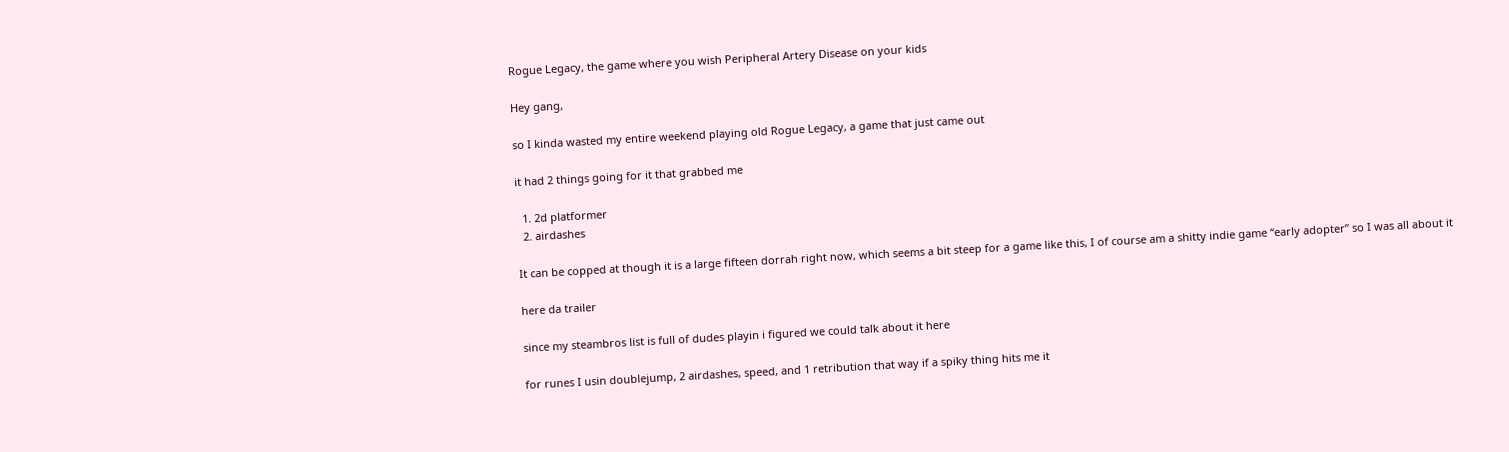Rogue Legacy, the game where you wish Peripheral Artery Disease on your kids

Hey gang,

so I kinda wasted my entire weekend playing old Rogue Legacy, a game that just came out

it had 2 things going for it that grabbed me

  1. 2d platformer
  2. airdashes

It can be copped at though it is a large fifteen dorrah right now, which seems a bit steep for a game like this, I of course am a shitty indie game “early adopter” so I was all about it

here da trailer

since my steambros list is full of dudes playin i figured we could talk about it here

for runes I usin doublejump, 2 airdashes, speed, and 1 retribution that way if a spiky thing hits me it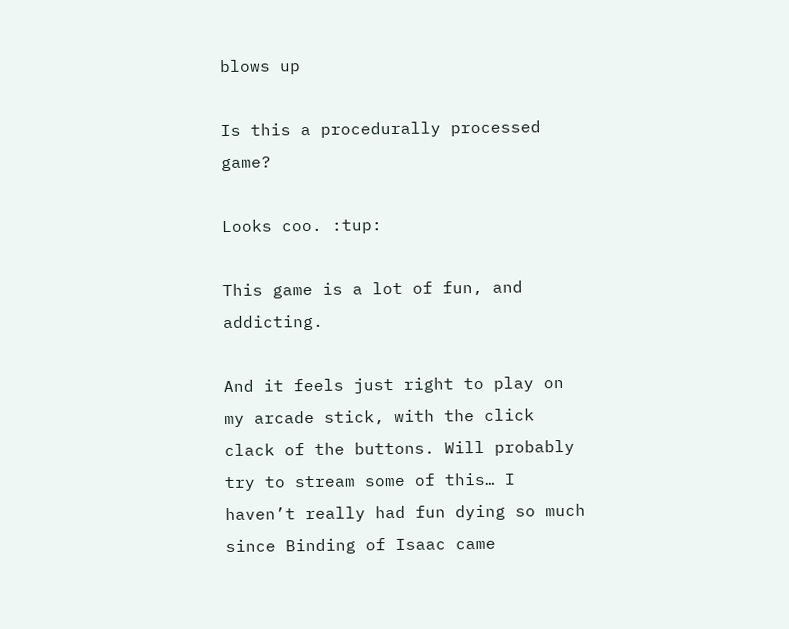blows up

Is this a procedurally processed game?

Looks coo. :tup:

This game is a lot of fun, and addicting.

And it feels just right to play on my arcade stick, with the click clack of the buttons. Will probably try to stream some of this… I haven’t really had fun dying so much since Binding of Isaac came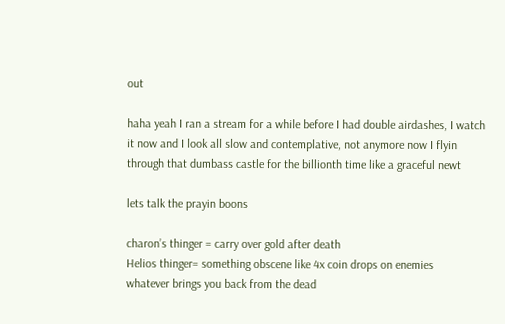out

haha yeah I ran a stream for a while before I had double airdashes, I watch it now and I look all slow and contemplative, not anymore now I flyin through that dumbass castle for the billionth time like a graceful newt

lets talk the prayin boons

charon’s thinger = carry over gold after death
Helios thinger= something obscene like 4x coin drops on enemies
whatever brings you back from the dead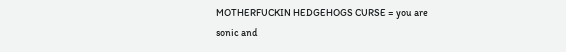MOTHERFUCKIN HEDGEHOGS CURSE = you are sonic and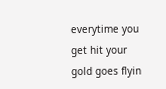everytime you get hit your gold goes flyin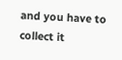and you have to collect it